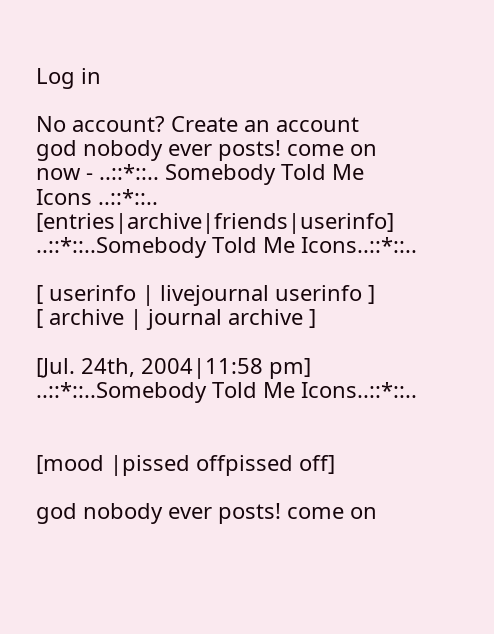Log in

No account? Create an account
god nobody ever posts! come on now - ..::*::.. Somebody Told Me Icons ..::*::.. [entries|archive|friends|userinfo]
..::*::..Somebody Told Me Icons..::*::..

[ userinfo | livejournal userinfo ]
[ archive | journal archive ]

[Jul. 24th, 2004|11:58 pm]
..::*::..Somebody Told Me Icons..::*::..


[mood |pissed offpissed off]

god nobody ever posts! come on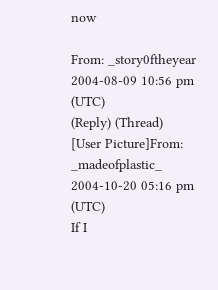now

From: _story0ftheyear
2004-08-09 10:56 pm (UTC)
(Reply) (Thread)
[User Picture]From: _madeofplastic_
2004-10-20 05:16 pm (UTC)
If I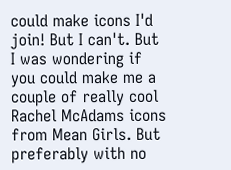could make icons I'd join! But I can't. But I was wondering if you could make me a couple of really cool Rachel McAdams icons from Mean Girls. But preferably with no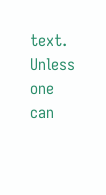text. Unless one can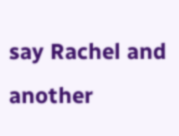say Rachel and another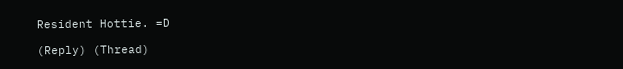Resident Hottie. =D

(Reply) (Thread)